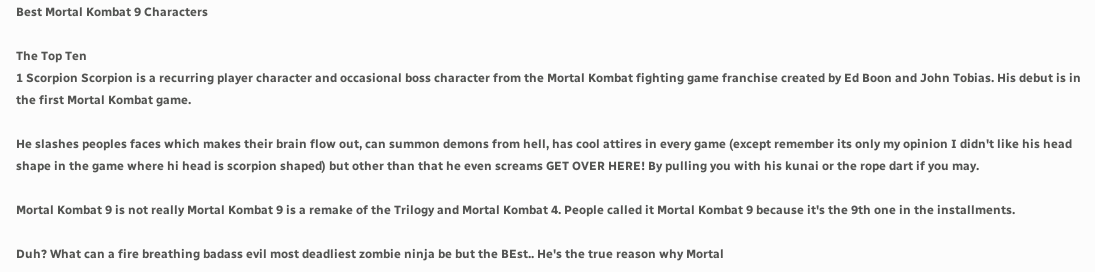Best Mortal Kombat 9 Characters

The Top Ten
1 Scorpion Scorpion is a recurring player character and occasional boss character from the Mortal Kombat fighting game franchise created by Ed Boon and John Tobias. His debut is in the first Mortal Kombat game.

He slashes peoples faces which makes their brain flow out, can summon demons from hell, has cool attires in every game (except remember its only my opinion I didn't like his head shape in the game where hi head is scorpion shaped) but other than that he even screams GET OVER HERE! By pulling you with his kunai or the rope dart if you may.

Mortal Kombat 9 is not really Mortal Kombat 9 is a remake of the Trilogy and Mortal Kombat 4. People called it Mortal Kombat 9 because it's the 9th one in the installments.

Duh? What can a fire breathing badass evil most deadliest zombie ninja be but the BEst.. He's the true reason why Mortal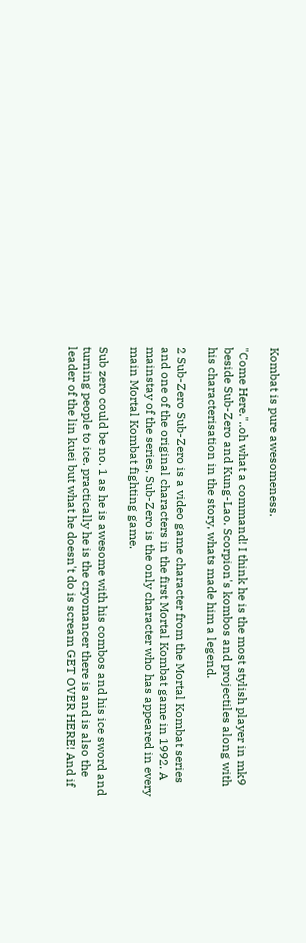Kombat is pure awesomeness.

"Come Here."..oh what a command! I think he is the most stylish player in mk9 beside Sub-Zero and Kung-Lao. Scorpion's kombos and projectiles along with his characterisation in the story, whats made him a legend.

2 Sub-Zero Sub-Zero is a video game character from the Mortal Kombat series and one of the original characters in the first Mortal Kombat game in 1992. A mainstay of the series, Sub-Zero is the only character who has appeared in every main Mortal Kombat fighting game.

Sub zero could be no. 1 as he is awesome with his combos and his ice sword and turning people to ice. practically he is the cryomancer there is and is also the leader of the lin kuei but what he doesn't do is scream GET OVER HERE! And if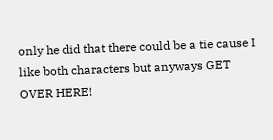only he did that there could be a tie cause I like both characters but anyways GET OVER HERE!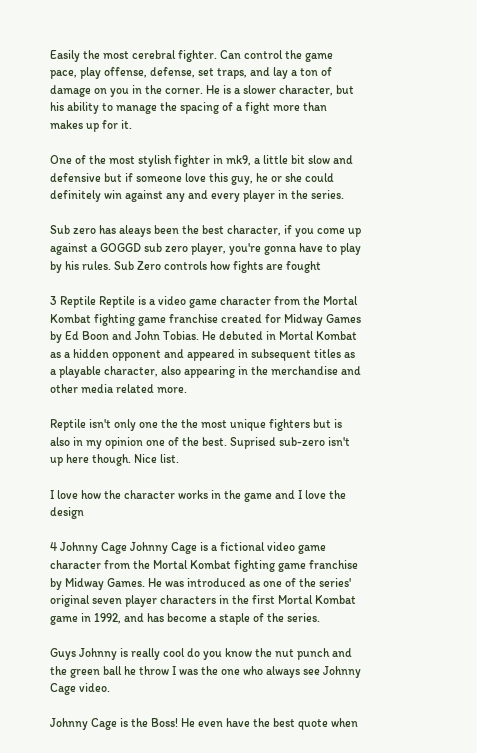Easily the most cerebral fighter. Can control the game pace, play offense, defense, set traps, and lay a ton of damage on you in the corner. He is a slower character, but his ability to manage the spacing of a fight more than makes up for it.

One of the most stylish fighter in mk9, a little bit slow and defensive but if someone love this guy, he or she could definitely win against any and every player in the series.

Sub zero has aleays been the best character, if you come up against a GOGGD sub zero player, you're gonna have to play by his rules. Sub Zero controls how fights are fought

3 Reptile Reptile is a video game character from the Mortal Kombat fighting game franchise created for Midway Games by Ed Boon and John Tobias. He debuted in Mortal Kombat as a hidden opponent and appeared in subsequent titles as a playable character, also appearing in the merchandise and other media related more.

Reptile isn't only one the the most unique fighters but is also in my opinion one of the best. Suprised sub-zero isn't up here though. Nice list.

I love how the character works in the game and I love the design

4 Johnny Cage Johnny Cage is a fictional video game character from the Mortal Kombat fighting game franchise by Midway Games. He was introduced as one of the series' original seven player characters in the first Mortal Kombat game in 1992, and has become a staple of the series.

Guys Johnny is really cool do you know the nut punch and the green ball he throw I was the one who always see Johnny Cage video.

Johnny Cage is the Boss! He even have the best quote when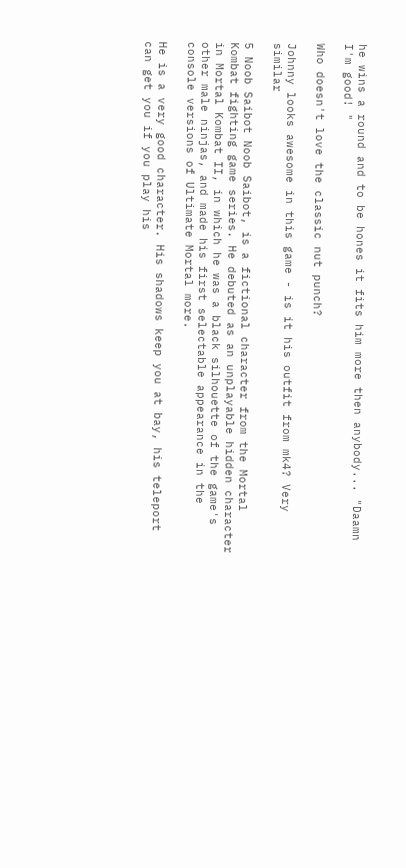he wins a round and to be hones it fits him more then anybody... "Daamn I'm good! "

Who doesn't love the classic nut punch?

Johnny looks awesome in this game - is it his outfit from mk4? Very similar

5 Noob Saibot Noob Saibot, is a fictional character from the Mortal Kombat fighting game series. He debuted as an unplayable hidden character in Mortal Kombat II, in which he was a black silhouette of the game's other male ninjas, and made his first selectable appearance in the console versions of Ultimate Mortal more.

He is a very good character. His shadows keep you at bay, his teleport can get you if you play his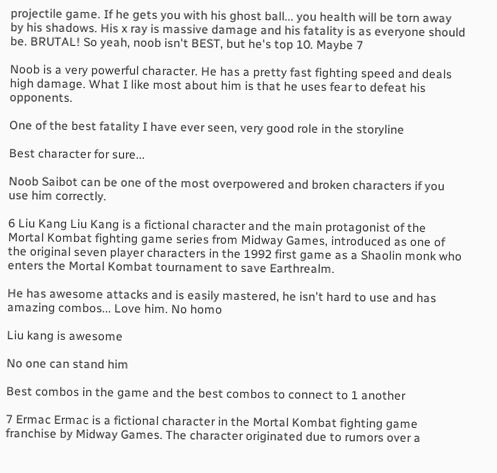projectile game. If he gets you with his ghost ball... you health will be torn away by his shadows. His x ray is massive damage and his fatality is as everyone should be. BRUTAL! So yeah, noob isn't BEST, but he's top 10. Maybe 7

Noob is a very powerful character. He has a pretty fast fighting speed and deals high damage. What I like most about him is that he uses fear to defeat his opponents.

One of the best fatality I have ever seen, very good role in the storyline

Best character for sure...

Noob Saibot can be one of the most overpowered and broken characters if you use him correctly.

6 Liu Kang Liu Kang is a fictional character and the main protagonist of the Mortal Kombat fighting game series from Midway Games, introduced as one of the original seven player characters in the 1992 first game as a Shaolin monk who enters the Mortal Kombat tournament to save Earthrealm.

He has awesome attacks and is easily mastered, he isn't hard to use and has amazing combos... Love him. No homo

Liu kang is awesome

No one can stand him

Best combos in the game and the best combos to connect to 1 another

7 Ermac Ermac is a fictional character in the Mortal Kombat fighting game franchise by Midway Games. The character originated due to rumors over a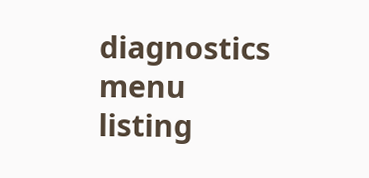diagnostics menu listing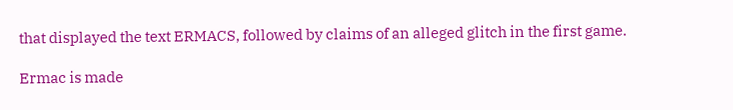that displayed the text ERMACS, followed by claims of an alleged glitch in the first game.

Ermac is made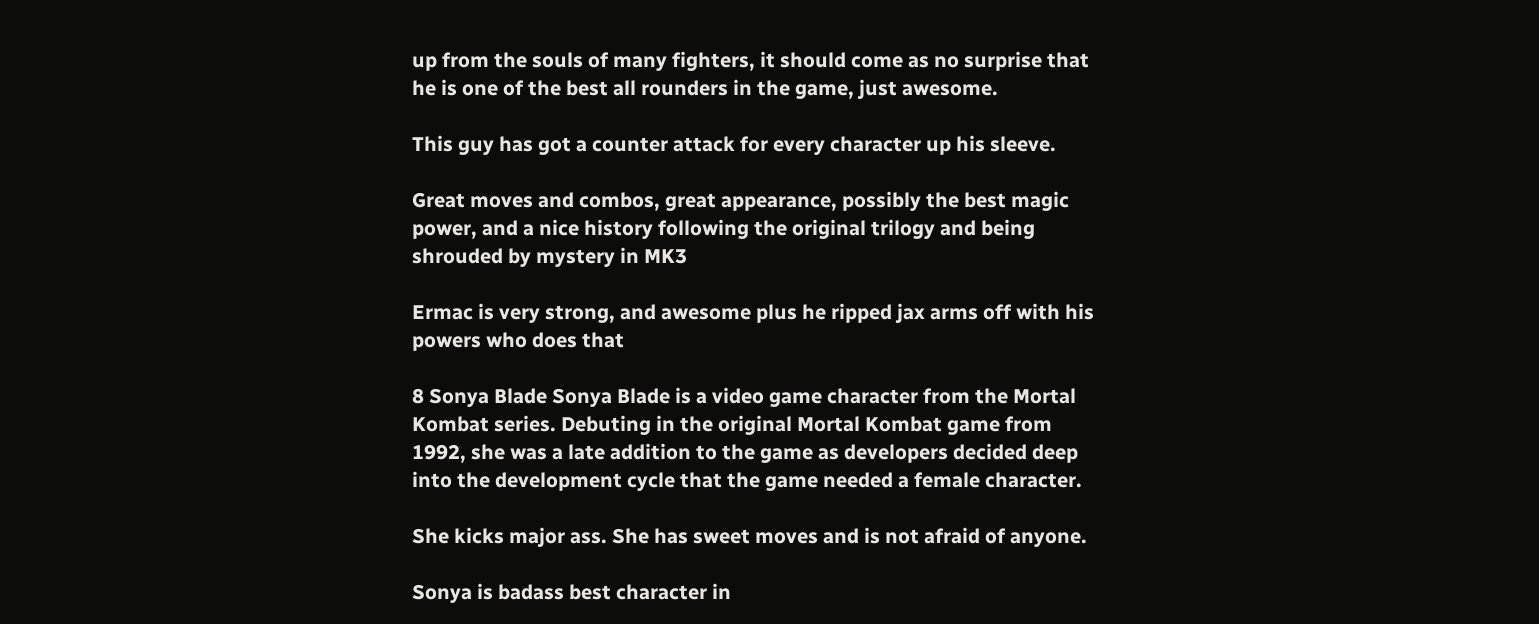up from the souls of many fighters, it should come as no surprise that he is one of the best all rounders in the game, just awesome.

This guy has got a counter attack for every character up his sleeve.

Great moves and combos, great appearance, possibly the best magic power, and a nice history following the original trilogy and being shrouded by mystery in MK3

Ermac is very strong, and awesome plus he ripped jax arms off with his powers who does that

8 Sonya Blade Sonya Blade is a video game character from the Mortal Kombat series. Debuting in the original Mortal Kombat game from 1992, she was a late addition to the game as developers decided deep into the development cycle that the game needed a female character.

She kicks major ass. She has sweet moves and is not afraid of anyone.

Sonya is badass best character in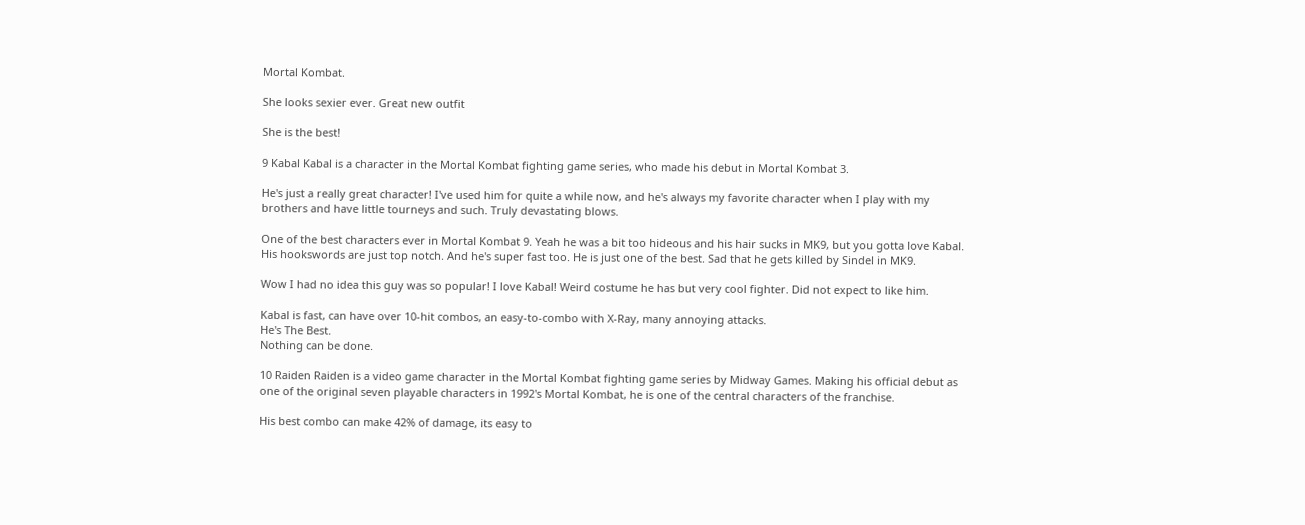Mortal Kombat.

She looks sexier ever. Great new outfit

She is the best!

9 Kabal Kabal is a character in the Mortal Kombat fighting game series, who made his debut in Mortal Kombat 3.

He's just a really great character! I've used him for quite a while now, and he's always my favorite character when I play with my brothers and have little tourneys and such. Truly devastating blows.

One of the best characters ever in Mortal Kombat 9. Yeah he was a bit too hideous and his hair sucks in MK9, but you gotta love Kabal. His hookswords are just top notch. And he's super fast too. He is just one of the best. Sad that he gets killed by Sindel in MK9.

Wow I had no idea this guy was so popular! I love Kabal! Weird costume he has but very cool fighter. Did not expect to like him.

Kabal is fast, can have over 10-hit combos, an easy-to-combo with X-Ray, many annoying attacks.
He's The Best.
Nothing can be done.

10 Raiden Raiden is a video game character in the Mortal Kombat fighting game series by Midway Games. Making his official debut as one of the original seven playable characters in 1992's Mortal Kombat, he is one of the central characters of the franchise.

His best combo can make 42% of damage, its easy to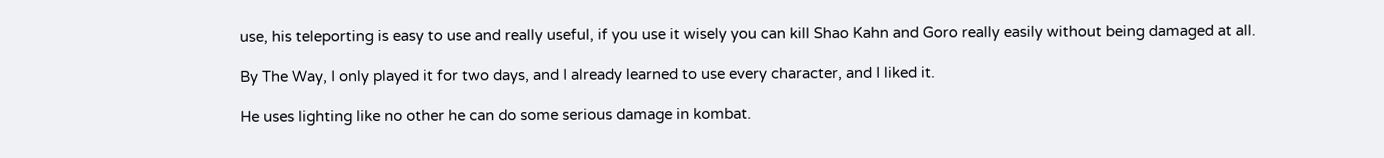use, his teleporting is easy to use and really useful, if you use it wisely you can kill Shao Kahn and Goro really easily without being damaged at all.

By The Way, I only played it for two days, and I already learned to use every character, and I liked it.

He uses lighting like no other he can do some serious damage in kombat.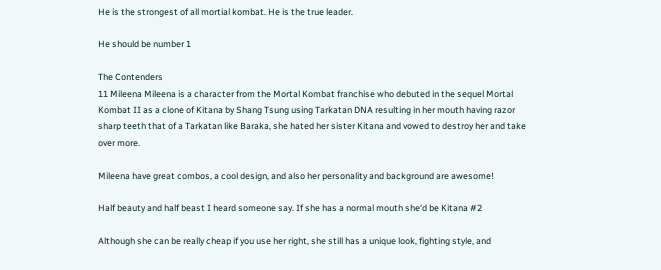He is the strongest of all mortial kombat. He is the true leader.

He should be number 1

The Contenders
11 Mileena Mileena is a character from the Mortal Kombat franchise who debuted in the sequel Mortal Kombat II as a clone of Kitana by Shang Tsung using Tarkatan DNA resulting in her mouth having razor sharp teeth that of a Tarkatan like Baraka, she hated her sister Kitana and vowed to destroy her and take over more.

Mileena have great combos, a cool design, and also her personality and background are awesome!

Half beauty and half beast I heard someone say. If she has a normal mouth she'd be Kitana #2

Although she can be really cheap if you use her right, she still has a unique look, fighting style, and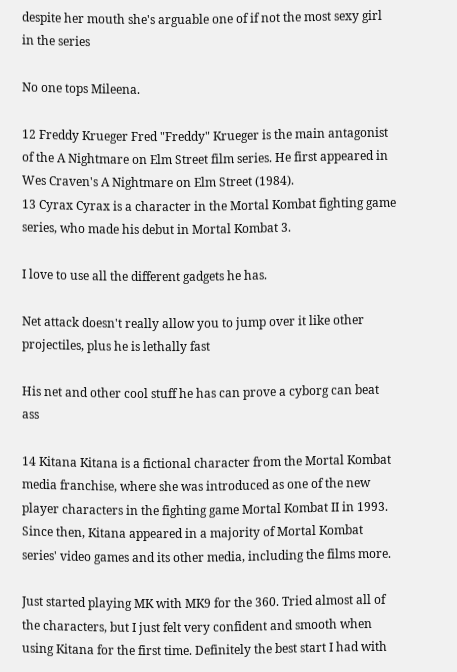despite her mouth she's arguable one of if not the most sexy girl in the series

No one tops Mileena.

12 Freddy Krueger Fred "Freddy" Krueger is the main antagonist of the A Nightmare on Elm Street film series. He first appeared in Wes Craven's A Nightmare on Elm Street (1984).
13 Cyrax Cyrax is a character in the Mortal Kombat fighting game series, who made his debut in Mortal Kombat 3.

I love to use all the different gadgets he has.

Net attack doesn't really allow you to jump over it like other projectiles, plus he is lethally fast

His net and other cool stuff he has can prove a cyborg can beat ass

14 Kitana Kitana is a fictional character from the Mortal Kombat media franchise, where she was introduced as one of the new player characters in the fighting game Mortal Kombat II in 1993. Since then, Kitana appeared in a majority of Mortal Kombat series' video games and its other media, including the films more.

Just started playing MK with MK9 for the 360. Tried almost all of the characters, but I just felt very confident and smooth when using Kitana for the first time. Definitely the best start I had with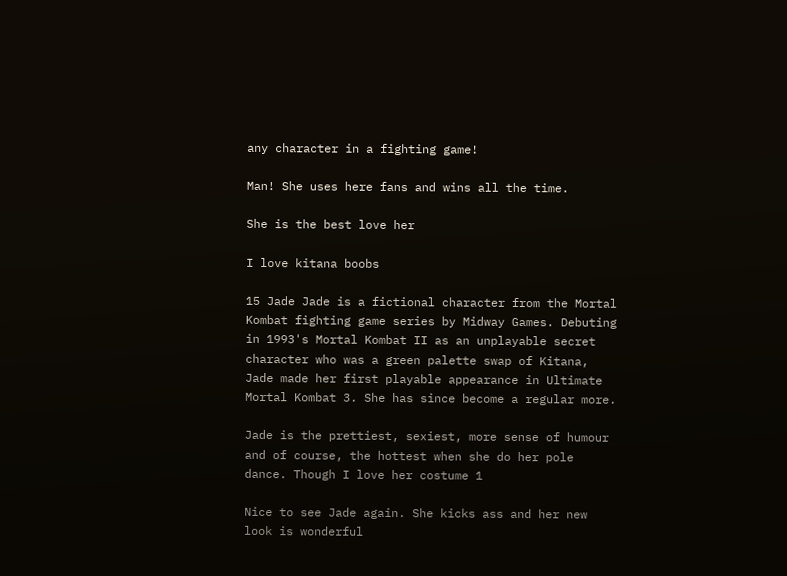any character in a fighting game!

Man! She uses here fans and wins all the time.

She is the best love her

I love kitana boobs

15 Jade Jade is a fictional character from the Mortal Kombat fighting game series by Midway Games. Debuting in 1993's Mortal Kombat II as an unplayable secret character who was a green palette swap of Kitana, Jade made her first playable appearance in Ultimate Mortal Kombat 3. She has since become a regular more.

Jade is the prettiest, sexiest, more sense of humour and of course, the hottest when she do her pole dance. Though I love her costume 1

Nice to see Jade again. She kicks ass and her new look is wonderful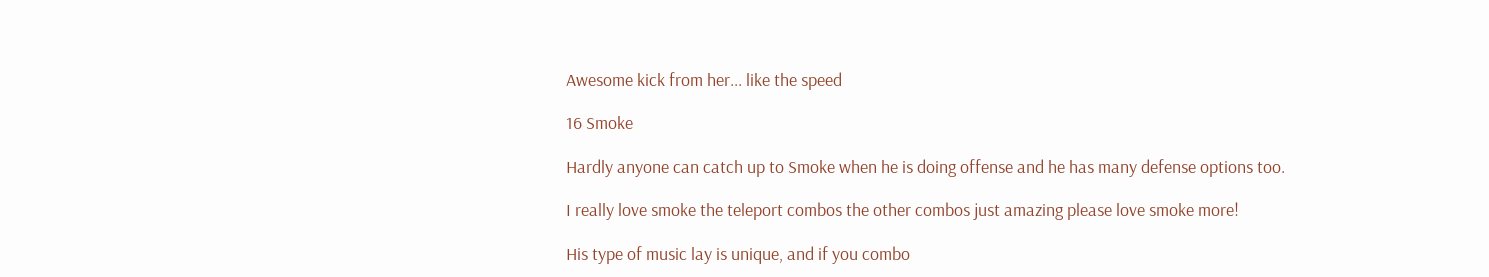Awesome kick from her... like the speed

16 Smoke

Hardly anyone can catch up to Smoke when he is doing offense and he has many defense options too.

I really love smoke the teleport combos the other combos just amazing please love smoke more!

His type of music lay is unique, and if you combo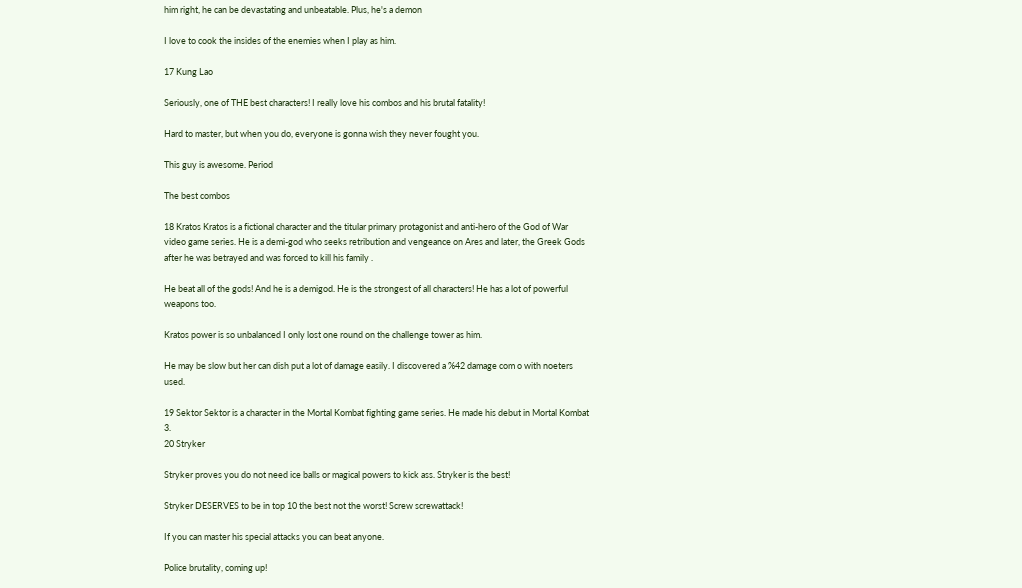him right, he can be devastating and unbeatable. Plus, he's a demon

I love to cook the insides of the enemies when I play as him.

17 Kung Lao

Seriously, one of THE best characters! I really love his combos and his brutal fatality!

Hard to master, but when you do, everyone is gonna wish they never fought you.

This guy is awesome. Period

The best combos

18 Kratos Kratos is a fictional character and the titular primary protagonist and anti-hero of the God of War video game series. He is a demi-god who seeks retribution and vengeance on Ares and later, the Greek Gods after he was betrayed and was forced to kill his family .

He beat all of the gods! And he is a demigod. He is the strongest of all characters! He has a lot of powerful weapons too.

Kratos power is so unbalanced I only lost one round on the challenge tower as him.

He may be slow but her can dish put a lot of damage easily. I discovered a %42 damage com o with noeters used.

19 Sektor Sektor is a character in the Mortal Kombat fighting game series. He made his debut in Mortal Kombat 3.
20 Stryker

Stryker proves you do not need ice balls or magical powers to kick ass. Stryker is the best!

Stryker DESERVES to be in top 10 the best not the worst! Screw screwattack!

If you can master his special attacks you can beat anyone.

Police brutality, coming up!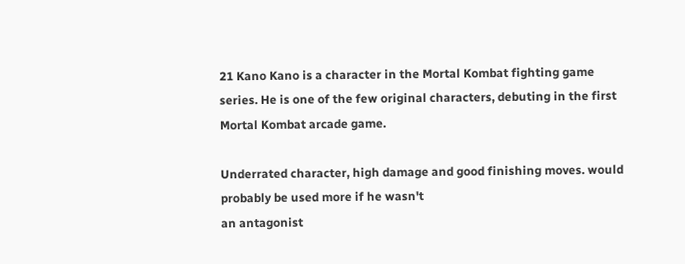21 Kano Kano is a character in the Mortal Kombat fighting game series. He is one of the few original characters, debuting in the first Mortal Kombat arcade game.

Underrated character, high damage and good finishing moves. would probably be used more if he wasn't
an antagonist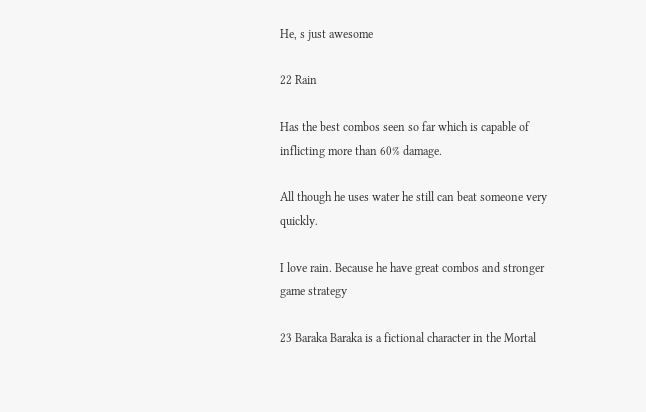He, s just awesome

22 Rain

Has the best combos seen so far which is capable of inflicting more than 60% damage.

All though he uses water he still can beat someone very quickly.

I love rain. Because he have great combos and stronger game strategy

23 Baraka Baraka is a fictional character in the Mortal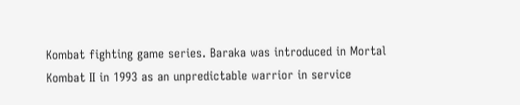Kombat fighting game series. Baraka was introduced in Mortal Kombat II in 1993 as an unpredictable warrior in service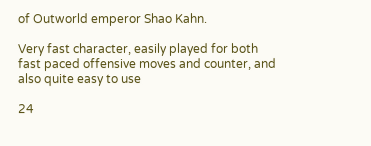of Outworld emperor Shao Kahn.

Very fast character, easily played for both fast paced offensive moves and counter, and also quite easy to use

24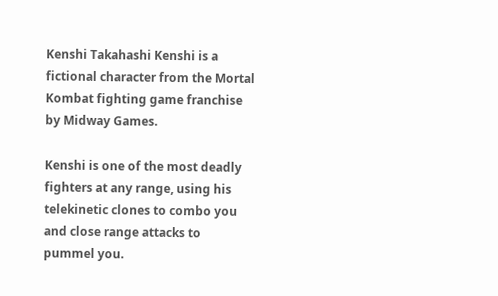Kenshi Takahashi Kenshi is a fictional character from the Mortal Kombat fighting game franchise by Midway Games.

Kenshi is one of the most deadly fighters at any range, using his telekinetic clones to combo you and close range attacks to pummel you.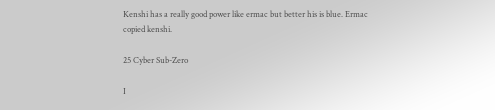Kenshi has a really good power like ermac but better his is blue. Ermac copied kenshi.

25 Cyber Sub-Zero

I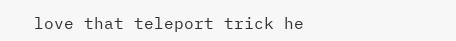love that teleport trick he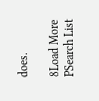does.

8Load More
PSearch List